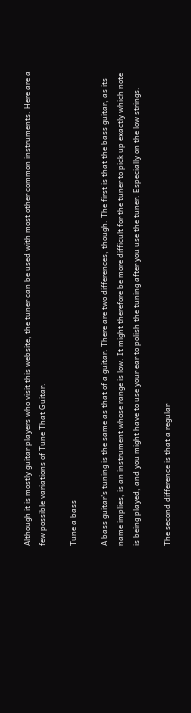Although it is mostly guitar players who visit this website, the tuner can be used with most other common instruments. Here are a few possible variations of Tune That Guitar.

Tune a bass

A bass guitar’s tuning is the same as that of a guitar. There are two differences, though. The first is that the bass guitar, as its name implies, is an instrument whose range is low. It might therefore be more difficult for the tuner to pick up exactly which note is being played, and you might have to use your ear to polish the tuning after you use the tuner. Especially on the low strings.

The second difference is that a regular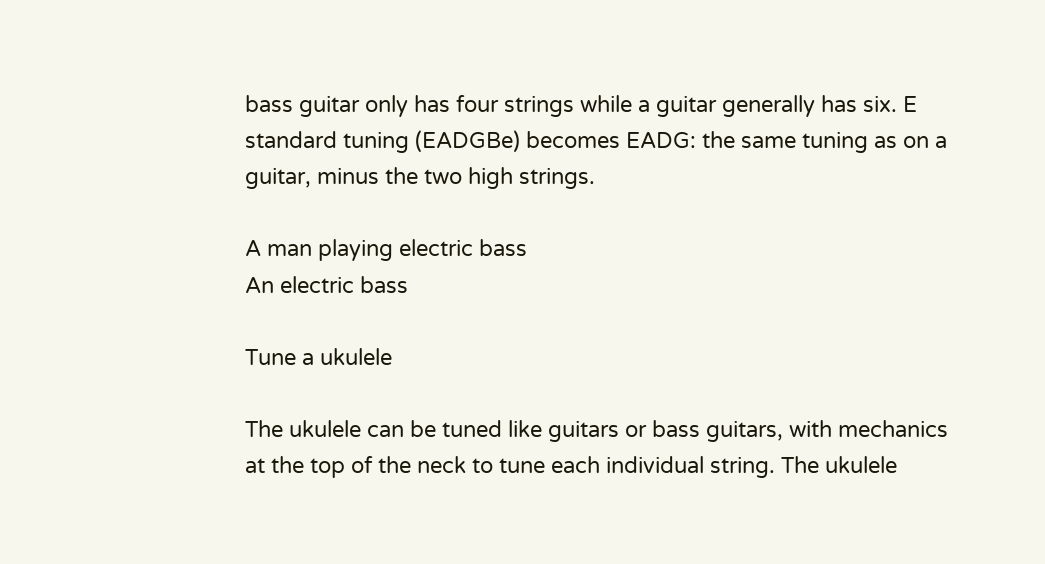bass guitar only has four strings while a guitar generally has six. E standard tuning (EADGBe) becomes EADG: the same tuning as on a guitar, minus the two high strings.

A man playing electric bass
An electric bass

Tune a ukulele

The ukulele can be tuned like guitars or bass guitars, with mechanics at the top of the neck to tune each individual string. The ukulele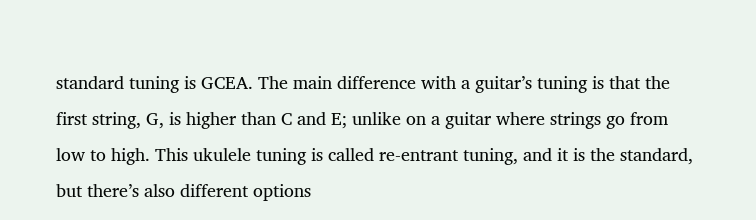standard tuning is GCEA. The main difference with a guitar’s tuning is that the first string, G, is higher than C and E; unlike on a guitar where strings go from low to high. This ukulele tuning is called re-entrant tuning, and it is the standard, but there’s also different options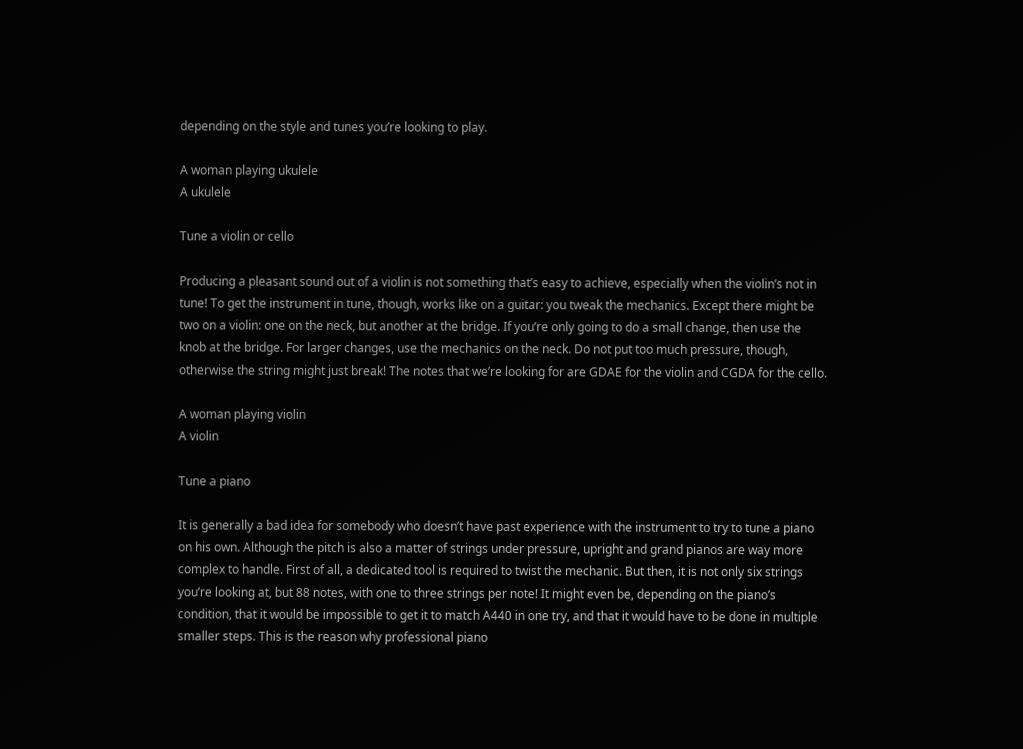depending on the style and tunes you’re looking to play.

A woman playing ukulele
A ukulele

Tune a violin or cello

Producing a pleasant sound out of a violin is not something that’s easy to achieve, especially when the violin’s not in tune! To get the instrument in tune, though, works like on a guitar: you tweak the mechanics. Except there might be two on a violin: one on the neck, but another at the bridge. If you’re only going to do a small change, then use the knob at the bridge. For larger changes, use the mechanics on the neck. Do not put too much pressure, though, otherwise the string might just break! The notes that we’re looking for are GDAE for the violin and CGDA for the cello.

A woman playing violin
A violin

Tune a piano

It is generally a bad idea for somebody who doesn’t have past experience with the instrument to try to tune a piano on his own. Although the pitch is also a matter of strings under pressure, upright and grand pianos are way more complex to handle. First of all, a dedicated tool is required to twist the mechanic. But then, it is not only six strings you’re looking at, but 88 notes, with one to three strings per note! It might even be, depending on the piano’s condition, that it would be impossible to get it to match A440 in one try, and that it would have to be done in multiple smaller steps. This is the reason why professional piano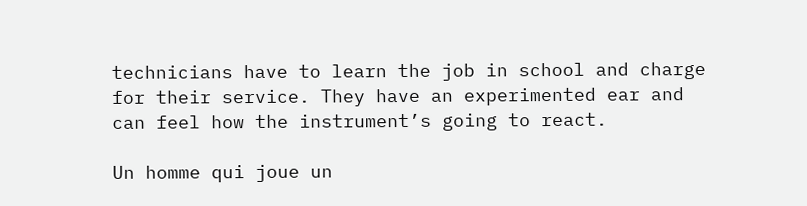technicians have to learn the job in school and charge for their service. They have an experimented ear and can feel how the instrument’s going to react.

Un homme qui joue un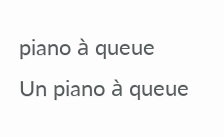piano à queue
Un piano à queue